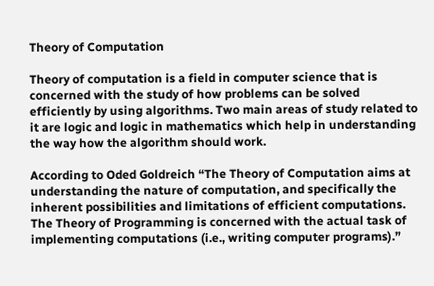Theory of Computation

Theory of computation is a field in computer science that is concerned with the study of how problems can be solved efficiently by using algorithms. Two main areas of study related to it are logic and logic in mathematics which help in understanding the way how the algorithm should work.

According to Oded Goldreich “The Theory of Computation aims at understanding the nature of computation, and specifically the inherent possibilities and limitations of efficient computations. The Theory of Programming is concerned with the actual task of implementing computations (i.e., writing computer programs).”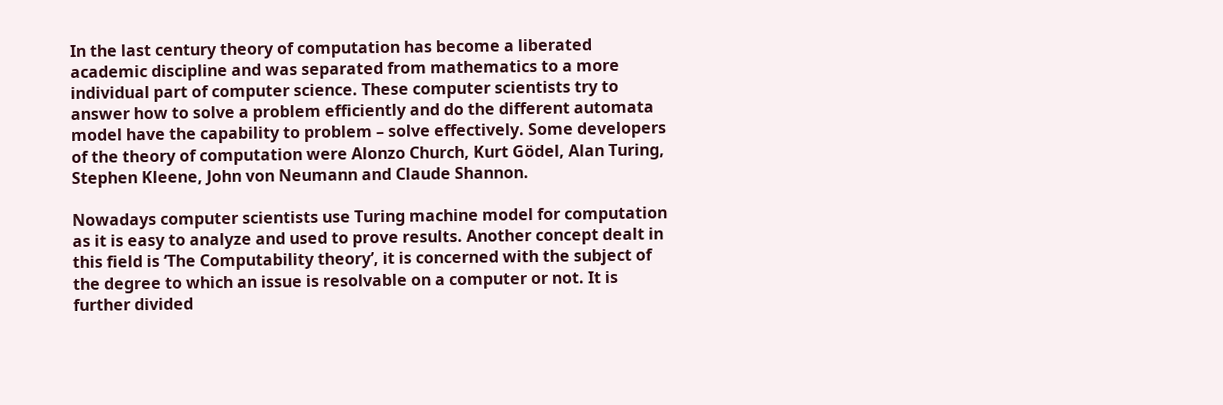In the last century theory of computation has become a liberated academic discipline and was separated from mathematics to a more individual part of computer science. These computer scientists try to answer how to solve a problem efficiently and do the different automata model have the capability to problem – solve effectively. Some developers of the theory of computation were Alonzo Church, Kurt Gödel, Alan Turing, Stephen Kleene, John von Neumann and Claude Shannon.

Nowadays computer scientists use Turing machine model for computation as it is easy to analyze and used to prove results. Another concept dealt in this field is ‘The Computability theory’, it is concerned with the subject of the degree to which an issue is resolvable on a computer or not. It is further divided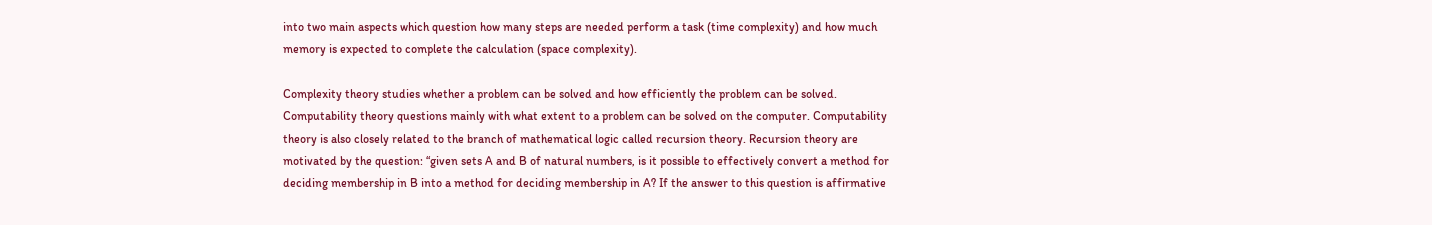into two main aspects which question how many steps are needed perform a task (time complexity) and how much memory is expected to complete the calculation (space complexity).

Complexity theory studies whether a problem can be solved and how efficiently the problem can be solved. Computability theory questions mainly with what extent to a problem can be solved on the computer. Computability theory is also closely related to the branch of mathematical logic called recursion theory. Recursion theory are motivated by the question: “given sets A and B of natural numbers, is it possible to effectively convert a method for deciding membership in B into a method for deciding membership in A? If the answer to this question is affirmative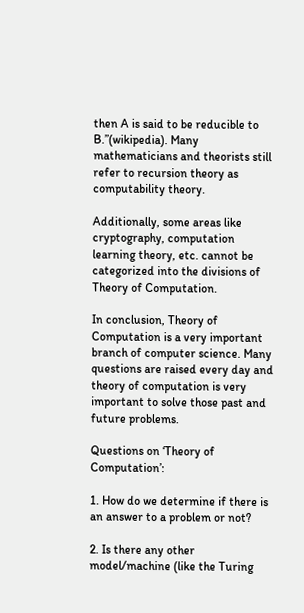then A is said to be reducible to B.”(wikipedia). Many mathematicians and theorists still refer to recursion theory as computability theory.

Additionally, some areas like cryptography, computation learning theory, etc. cannot be categorized into the divisions of Theory of Computation.

In conclusion, Theory of Computation is a very important branch of computer science. Many questions are raised every day and theory of computation is very important to solve those past and future problems.

Questions on ‘Theory of Computation’:

1. How do we determine if there is an answer to a problem or not?

2. Is there any other model/machine (like the Turing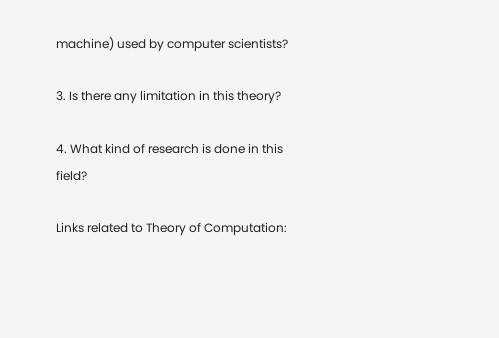machine) used by computer scientists?

3. Is there any limitation in this theory?

4. What kind of research is done in this field?

Links related to Theory of Computation: